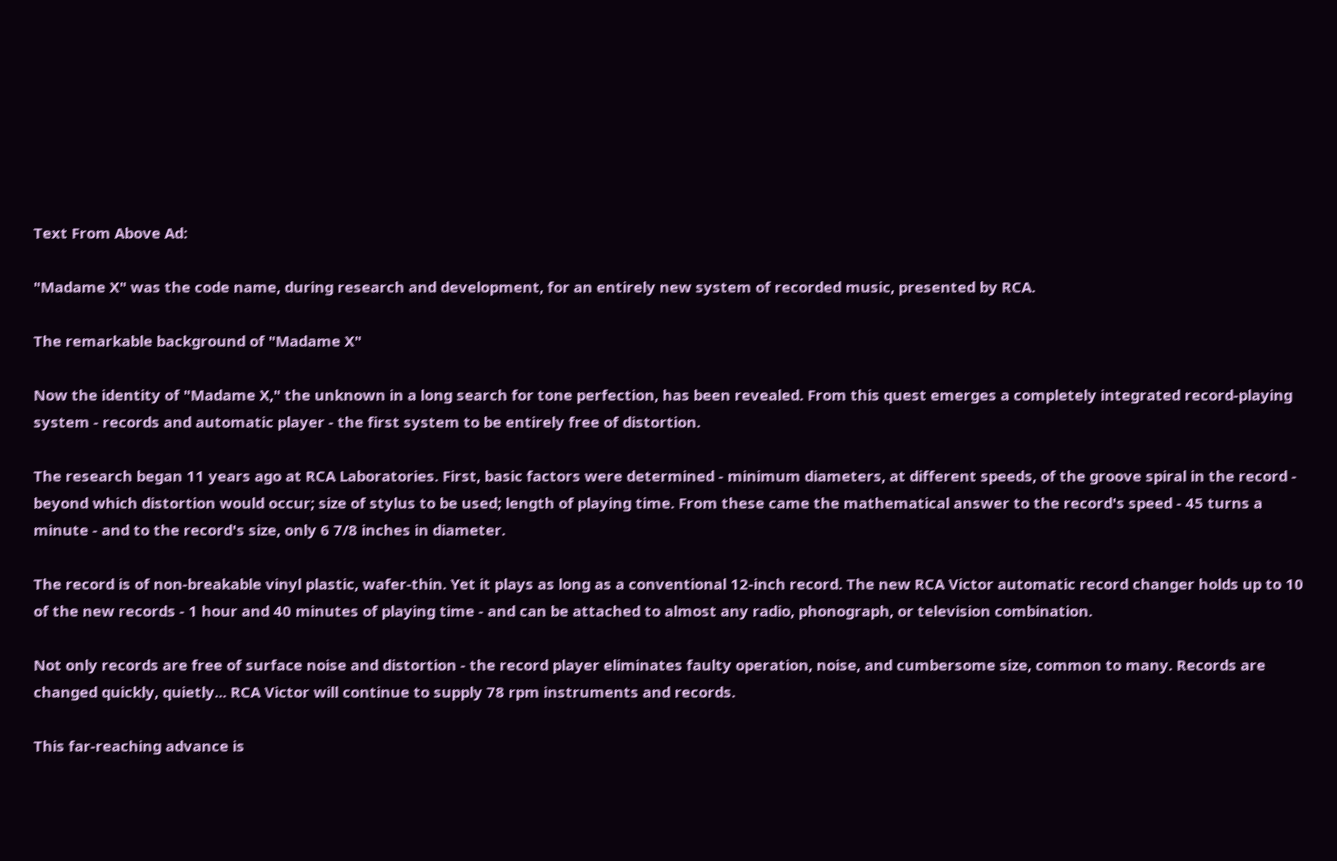Text From Above Ad:

"Madame X" was the code name, during research and development, for an entirely new system of recorded music, presented by RCA.

The remarkable background of "Madame X"

Now the identity of "Madame X," the unknown in a long search for tone perfection, has been revealed. From this quest emerges a completely integrated record-playing system - records and automatic player - the first system to be entirely free of distortion.

The research began 11 years ago at RCA Laboratories. First, basic factors were determined - minimum diameters, at different speeds, of the groove spiral in the record - beyond which distortion would occur; size of stylus to be used; length of playing time. From these came the mathematical answer to the record's speed - 45 turns a minute - and to the record's size, only 6 7/8 inches in diameter.

The record is of non-breakable vinyl plastic, wafer-thin. Yet it plays as long as a conventional 12-inch record. The new RCA Victor automatic record changer holds up to 10 of the new records - 1 hour and 40 minutes of playing time - and can be attached to almost any radio, phonograph, or television combination.

Not only records are free of surface noise and distortion - the record player eliminates faulty operation, noise, and cumbersome size, common to many. Records are changed quickly, quietly... RCA Victor will continue to supply 78 rpm instruments and records.

This far-reaching advance is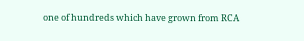one of hundreds which have grown from RCA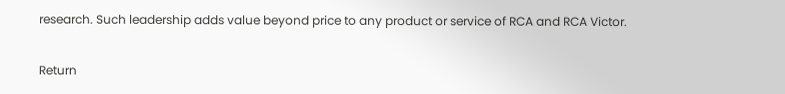research. Such leadership adds value beyond price to any product or service of RCA and RCA Victor.

Return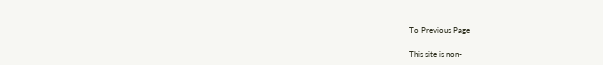To Previous Page

This site is non-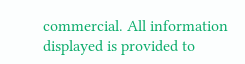commercial. All information displayed is provided to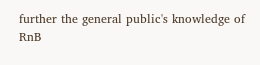further the general public's knowledge of RnB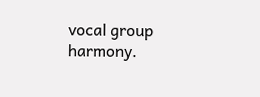vocal group harmony.